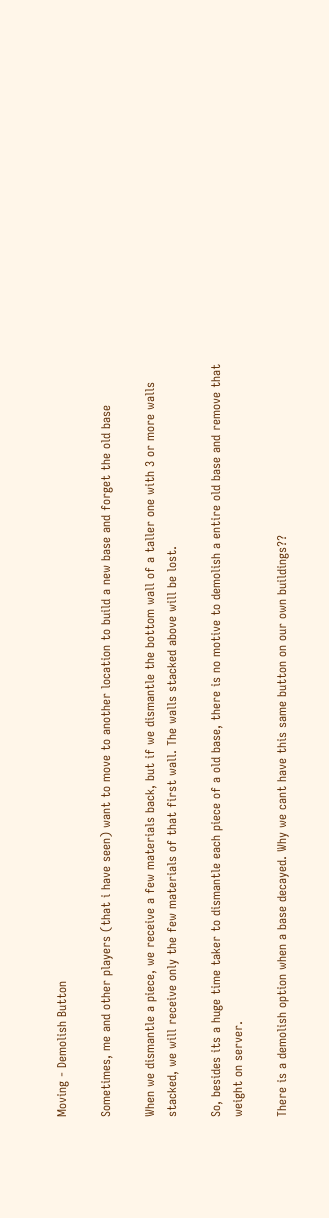Moving - Demolish Button

Sometimes, me and other players (that i have seen) want to move to another location to build a new base and forget the old base

When we dismantle a piece, we receive a few materials back, but if we dismantle the bottom wall of a taller one with 3 or more walls stacked, we will receive only the few materials of that first wall. The walls stacked above will be lost.

So, besides its a huge time taker to dismantle each piece of a old base, there is no motive to demolish a entire old base and remove that weight on server.

There is a demolish option when a base decayed. Why we cant have this same button on our own buildings??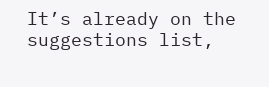It’s already on the suggestions list,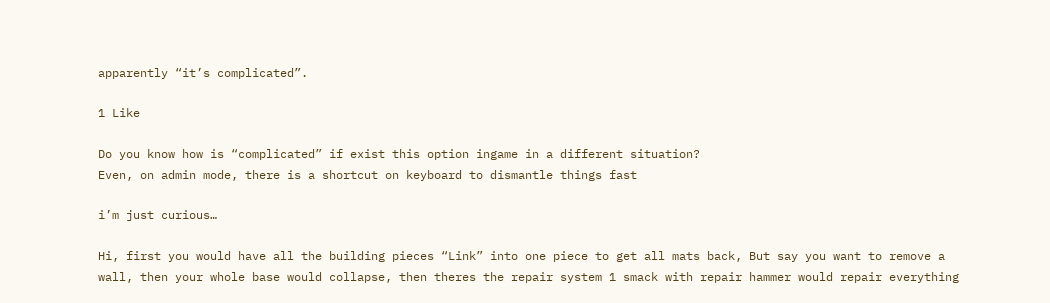apparently “it’s complicated”.

1 Like

Do you know how is “complicated” if exist this option ingame in a different situation?
Even, on admin mode, there is a shortcut on keyboard to dismantle things fast

i’m just curious…

Hi, first you would have all the building pieces “Link” into one piece to get all mats back, But say you want to remove a wall, then your whole base would collapse, then theres the repair system 1 smack with repair hammer would repair everything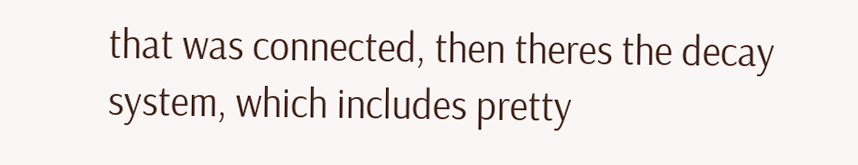that was connected, then theres the decay system, which includes pretty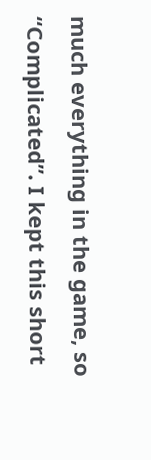much everything in the game, so “Complicated”. I kept this short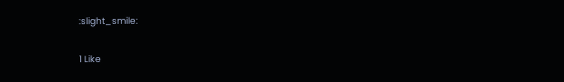:slight_smile:

1 Like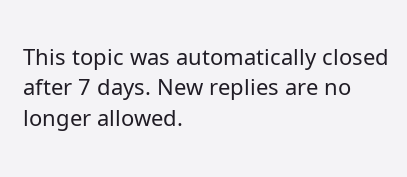This topic was automatically closed after 7 days. New replies are no longer allowed.